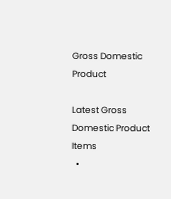Gross Domestic Product

Latest Gross Domestic Product Items
  •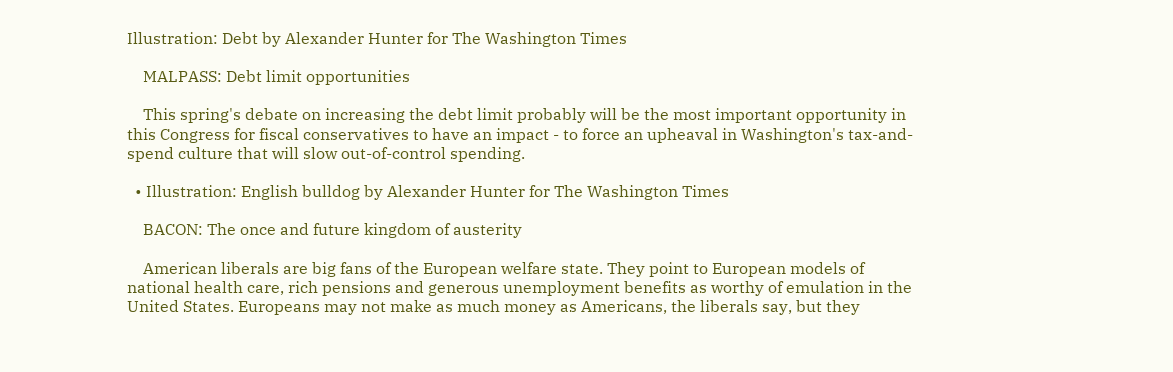Illustration: Debt by Alexander Hunter for The Washington Times

    MALPASS: Debt limit opportunities

    This spring's debate on increasing the debt limit probably will be the most important opportunity in this Congress for fiscal conservatives to have an impact - to force an upheaval in Washington's tax-and-spend culture that will slow out-of-control spending.

  • Illustration: English bulldog by Alexander Hunter for The Washington Times

    BACON: The once and future kingdom of austerity

    American liberals are big fans of the European welfare state. They point to European models of national health care, rich pensions and generous unemployment benefits as worthy of emulation in the United States. Europeans may not make as much money as Americans, the liberals say, but they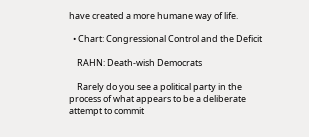have created a more humane way of life.

  • Chart: Congressional Control and the Deficit

    RAHN: Death-wish Democrats

    Rarely do you see a political party in the process of what appears to be a deliberate attempt to commit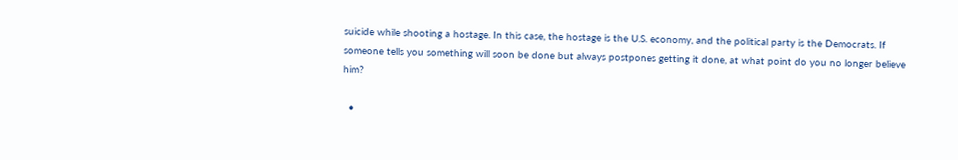suicide while shooting a hostage. In this case, the hostage is the U.S. economy, and the political party is the Democrats. If someone tells you something will soon be done but always postpones getting it done, at what point do you no longer believe him?

  •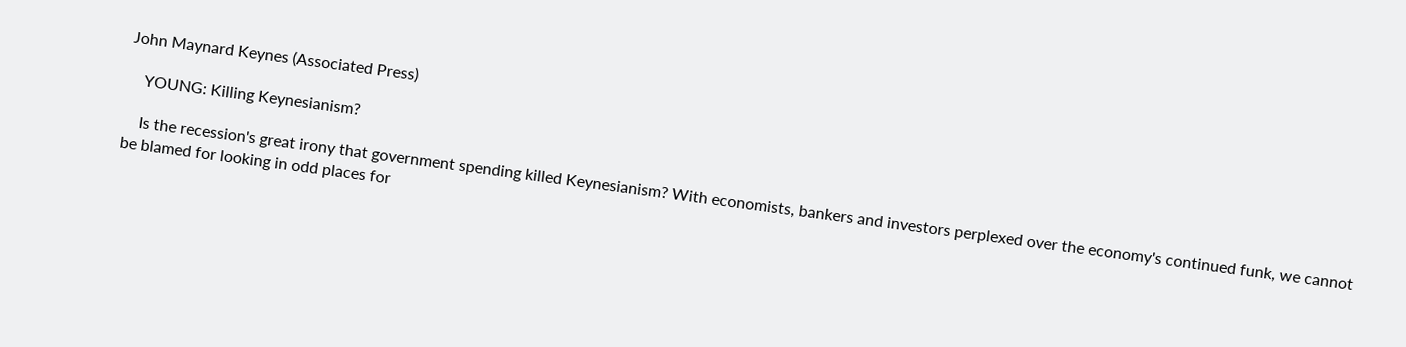John Maynard Keynes (Associated Press)

    YOUNG: Killing Keynesianism?

    Is the recession's great irony that government spending killed Keynesianism? With economists, bankers and investors perplexed over the economy's continued funk, we cannot be blamed for looking in odd places for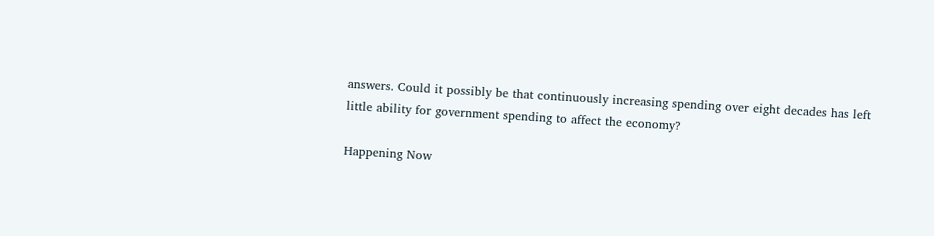answers. Could it possibly be that continuously increasing spending over eight decades has left little ability for government spending to affect the economy?

Happening Now